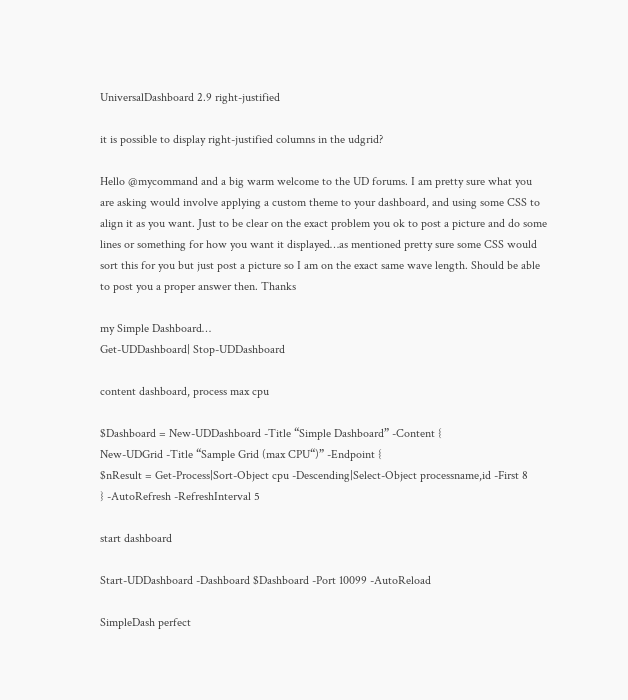UniversalDashboard 2.9 right-justified

it is possible to display right-justified columns in the udgrid?

Hello @mycommand and a big warm welcome to the UD forums. I am pretty sure what you are asking would involve applying a custom theme to your dashboard, and using some CSS to align it as you want. Just to be clear on the exact problem you ok to post a picture and do some lines or something for how you want it displayed…as mentioned pretty sure some CSS would sort this for you but just post a picture so I am on the exact same wave length. Should be able to post you a proper answer then. Thanks

my Simple Dashboard…
Get-UDDashboard| Stop-UDDashboard

content dashboard, process max cpu

$Dashboard = New-UDDashboard -Title “Simple Dashboard” -Content {
New-UDGrid -Title “Sample Grid (max CPU“)” -Endpoint {
$nResult = Get-Process|Sort-Object cpu -Descending|Select-Object processname,id -First 8
} -AutoRefresh -RefreshInterval 5

start dashboard

Start-UDDashboard -Dashboard $Dashboard -Port 10099 -AutoReload

SimpleDash perfect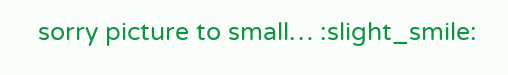sorry picture to small… :slight_smile: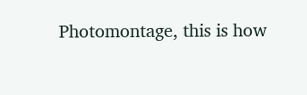Photomontage, this is how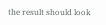the result should look